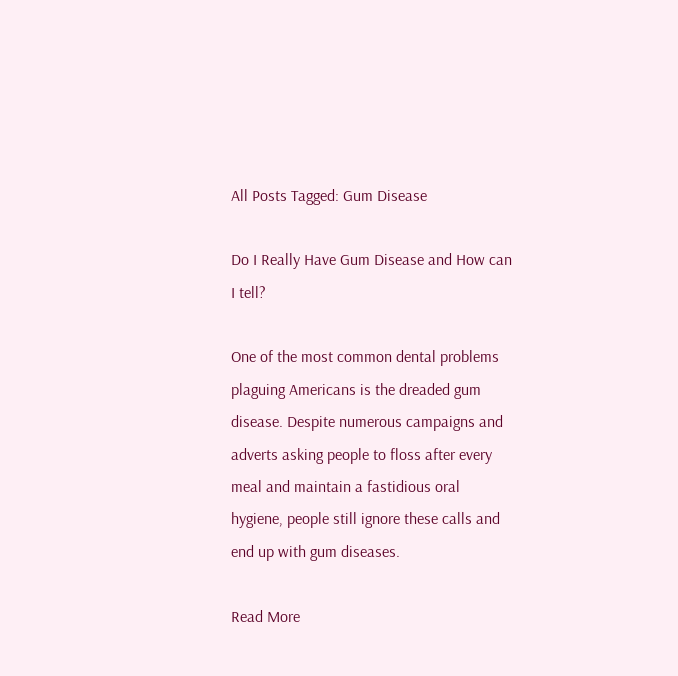All Posts Tagged: Gum Disease

Do I Really Have Gum Disease and How can I tell?

One of the most common dental problems plaguing Americans is the dreaded gum disease. Despite numerous campaigns and adverts asking people to floss after every meal and maintain a fastidious oral hygiene, people still ignore these calls and end up with gum diseases.

Read More